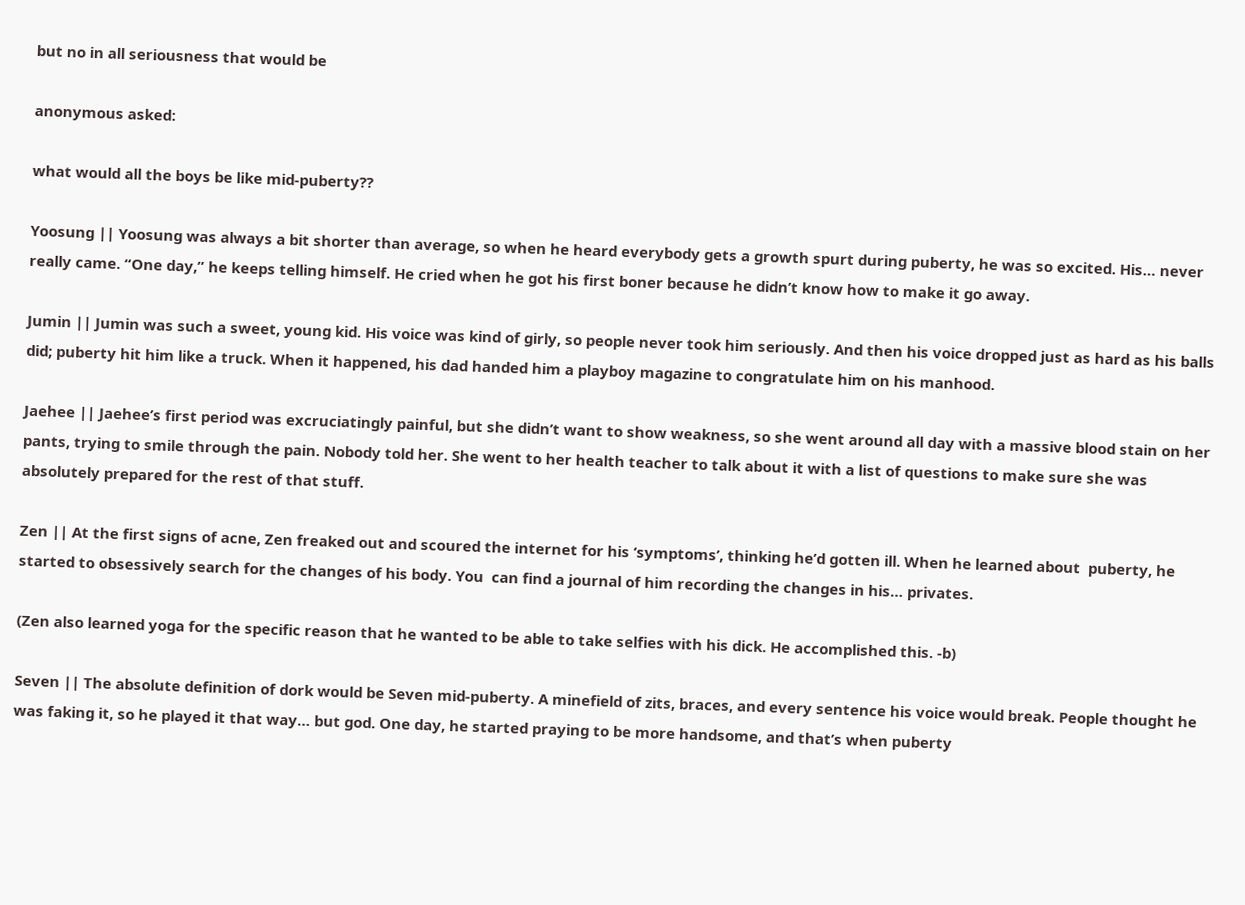but no in all seriousness that would be

anonymous asked:

what would all the boys be like mid-puberty??

Yoosung || Yoosung was always a bit shorter than average, so when he heard everybody gets a growth spurt during puberty, he was so excited. His… never really came. “One day,” he keeps telling himself. He cried when he got his first boner because he didn’t know how to make it go away.

Jumin || Jumin was such a sweet, young kid. His voice was kind of girly, so people never took him seriously. And then his voice dropped just as hard as his balls did; puberty hit him like a truck. When it happened, his dad handed him a playboy magazine to congratulate him on his manhood.

Jaehee || Jaehee’s first period was excruciatingly painful, but she didn’t want to show weakness, so she went around all day with a massive blood stain on her pants, trying to smile through the pain. Nobody told her. She went to her health teacher to talk about it with a list of questions to make sure she was absolutely prepared for the rest of that stuff.

Zen || At the first signs of acne, Zen freaked out and scoured the internet for his ‘symptoms’, thinking he’d gotten ill. When he learned about  puberty, he started to obsessively search for the changes of his body. You  can find a journal of him recording the changes in his… privates.

(Zen also learned yoga for the specific reason that he wanted to be able to take selfies with his dick. He accomplished this. -b)

Seven || The absolute definition of dork would be Seven mid-puberty. A minefield of zits, braces, and every sentence his voice would break. People thought he was faking it, so he played it that way… but god. One day, he started praying to be more handsome, and that’s when puberty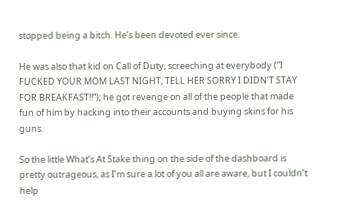stopped being a bitch. He’s been devoted ever since.

He was also that kid on Call of Duty, screeching at everybody (”I FUCKED YOUR MOM LAST NIGHT, TELL HER SORRY I DIDN’T STAY FOR BREAKFAST!!”); he got revenge on all of the people that made fun of him by hacking into their accounts and buying skins for his guns.

So the little What’s At Stake thing on the side of the dashboard is pretty outrageous, as I’m sure a lot of you all are aware, but I couldn’t help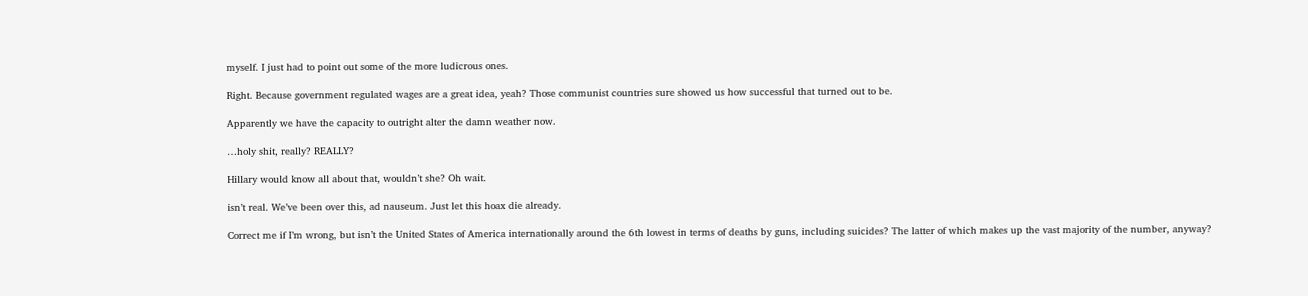myself. I just had to point out some of the more ludicrous ones.

Right. Because government regulated wages are a great idea, yeah? Those communist countries sure showed us how successful that turned out to be.

Apparently we have the capacity to outright alter the damn weather now.

…holy shit, really? REALLY?

Hillary would know all about that, wouldn’t she? Oh wait.

isn’t real. We’ve been over this, ad nauseum. Just let this hoax die already.

Correct me if I’m wrong, but isn’t the United States of America internationally around the 6th lowest in terms of deaths by guns, including suicides? The latter of which makes up the vast majority of the number, anyway?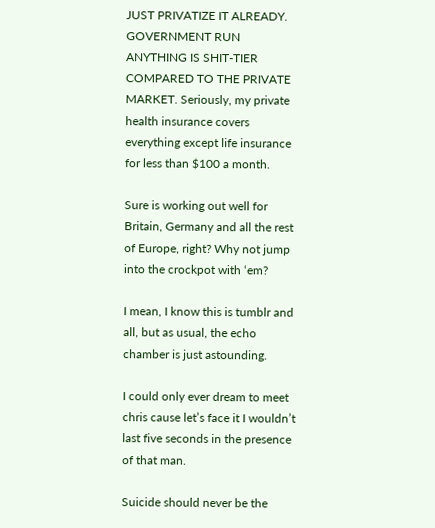JUST PRIVATIZE IT ALREADY. GOVERNMENT RUN ANYTHING IS SHIT-TIER COMPARED TO THE PRIVATE MARKET. Seriously, my private health insurance covers everything except life insurance for less than $100 a month.

Sure is working out well for Britain, Germany and all the rest of Europe, right? Why not jump into the crockpot with ‘em?

I mean, I know this is tumblr and all, but as usual, the echo chamber is just astounding.

I could only ever dream to meet chris cause let’s face it I wouldn’t last five seconds in the presence of that man.

Suicide should never be the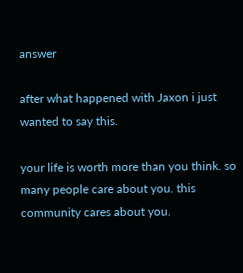answer

after what happened with Jaxon i just wanted to say this.

your life is worth more than you think. so many people care about you. this community cares about you.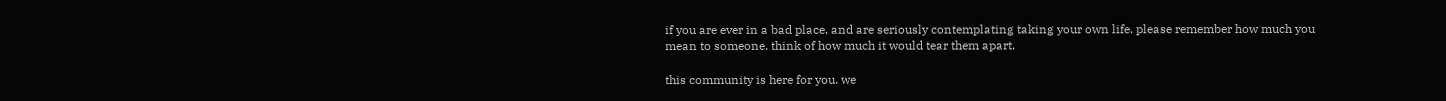if you are ever in a bad place, and are seriously contemplating taking your own life. please remember how much you mean to someone. think of how much it would tear them apart.

this community is here for you. we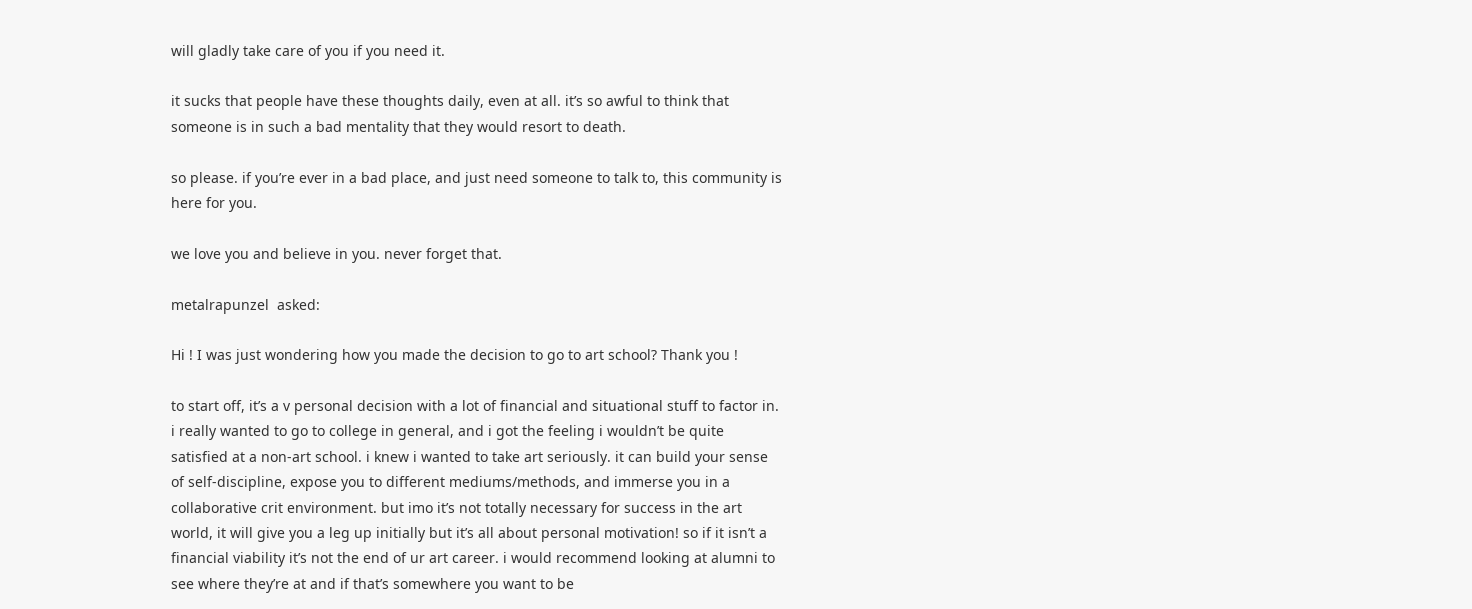will gladly take care of you if you need it.

it sucks that people have these thoughts daily, even at all. it’s so awful to think that someone is in such a bad mentality that they would resort to death.

so please. if you’re ever in a bad place, and just need someone to talk to, this community is here for you.

we love you and believe in you. never forget that.

metalrapunzel  asked:

Hi ! I was just wondering how you made the decision to go to art school? Thank you !

to start off, it’s a v personal decision with a lot of financial and situational stuff to factor in. i really wanted to go to college in general, and i got the feeling i wouldn’t be quite satisfied at a non-art school. i knew i wanted to take art seriously. it can build your sense of self-discipline, expose you to different mediums/methods, and immerse you in a collaborative crit environment. but imo it’s not totally necessary for success in the art world, it will give you a leg up initially but it’s all about personal motivation! so if it isn’t a financial viability it’s not the end of ur art career. i would recommend looking at alumni to see where they’re at and if that’s somewhere you want to be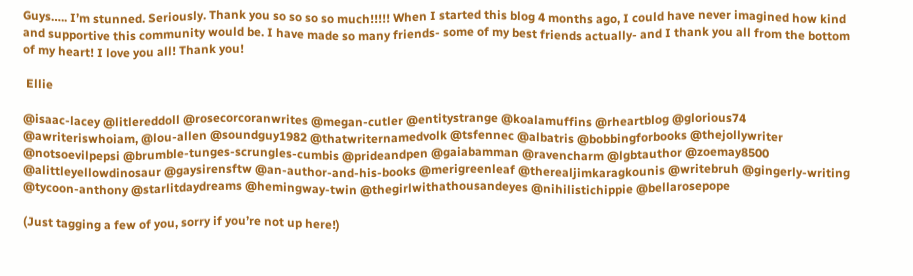Guys….. I’m stunned. Seriously. Thank you so so so so much!!!!! When I started this blog 4 months ago, I could have never imagined how kind and supportive this community would be. I have made so many friends- some of my best friends actually- and I thank you all from the bottom of my heart! I love you all! Thank you!

 Ellie

@isaac-lacey @litlereddoll @rosecorcoranwrites @megan-cutler @entitystrange @koalamuffins @rheartblog @glorious74 @awriteriswhoiam, @lou-allen @soundguy1982 @thatwriternamedvolk @tsfennec @albatris @bobbingforbooks @thejollywriter @notsoevilpepsi @brumble-tunges-scrungles-cumbis @prideandpen @gaiabamman @ravencharm @lgbtauthor @zoemay8500 @alittleyellowdinosaur @gaysirensftw @an-author-and-his-books @merigreenleaf @therealjimkaragkounis @writebruh @gingerly-writing @tycoon-anthony @starlitdaydreams @hemingway-twin @thegirlwithathousandeyes @nihilistichippie @bellarosepope

(Just tagging a few of you, sorry if you’re not up here!)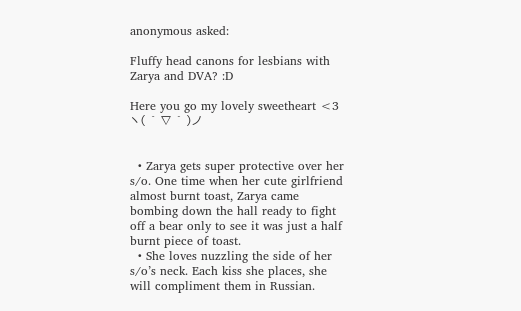anonymous asked:

Fluffy head canons for lesbians with Zarya and DVA? :D

Here you go my lovely sweetheart <3  ヽ( ´ ∇ ` )ノ


  • Zarya gets super protective over her s/o. One time when her cute girlfriend almost burnt toast, Zarya came bombing down the hall ready to fight off a bear only to see it was just a half burnt piece of toast.
  • She loves nuzzling the side of her s/o’s neck. Each kiss she places, she will compliment them in Russian.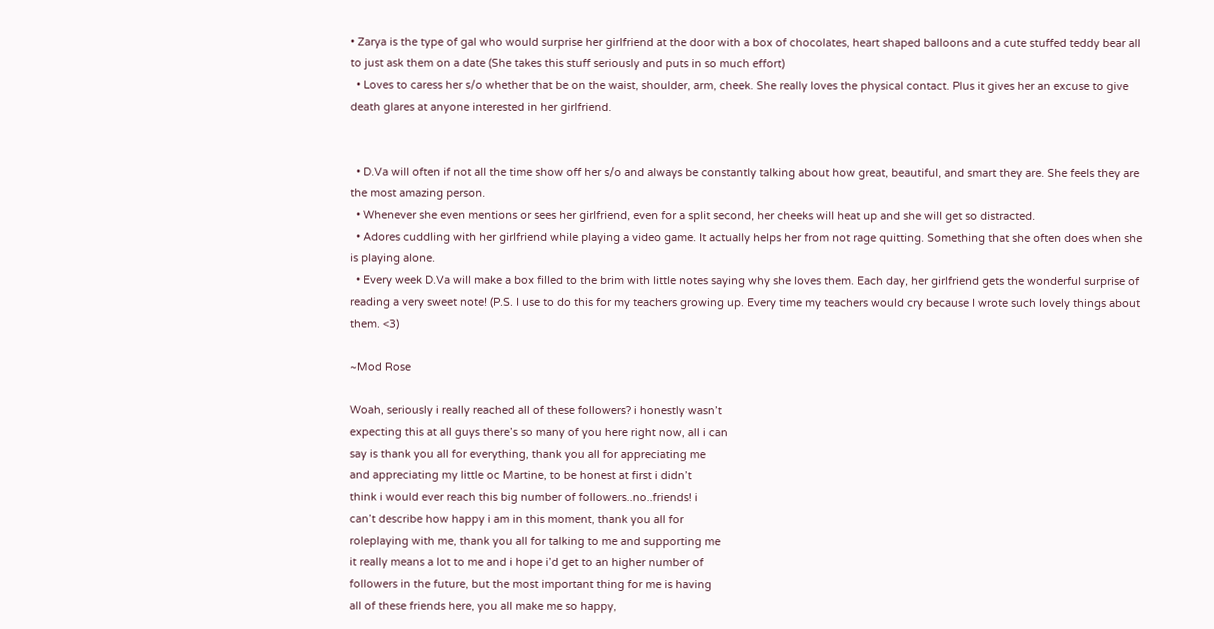• Zarya is the type of gal who would surprise her girlfriend at the door with a box of chocolates, heart shaped balloons and a cute stuffed teddy bear all to just ask them on a date (She takes this stuff seriously and puts in so much effort)
  • Loves to caress her s/o whether that be on the waist, shoulder, arm, cheek. She really loves the physical contact. Plus it gives her an excuse to give death glares at anyone interested in her girlfriend.


  • D.Va will often if not all the time show off her s/o and always be constantly talking about how great, beautiful, and smart they are. She feels they are the most amazing person.
  • Whenever she even mentions or sees her girlfriend, even for a split second, her cheeks will heat up and she will get so distracted.
  • Adores cuddling with her girlfriend while playing a video game. It actually helps her from not rage quitting. Something that she often does when she is playing alone.
  • Every week D.Va will make a box filled to the brim with little notes saying why she loves them. Each day, her girlfriend gets the wonderful surprise of reading a very sweet note! (P.S. I use to do this for my teachers growing up. Every time my teachers would cry because I wrote such lovely things about them. <3)

~Mod Rose

Woah, seriously i really reached all of these followers? i honestly wasn’t
expecting this at all guys there’s so many of you here right now, all i can
say is thank you all for everything, thank you all for appreciating me
and appreciating my little oc Martine, to be honest at first i didn’t
think i would ever reach this big number of followers..no..friends! i
can’t describe how happy i am in this moment, thank you all for
roleplaying with me, thank you all for talking to me and supporting me
it really means a lot to me and i hope i’d get to an higher number of
followers in the future, but the most important thing for me is having
all of these friends here, you all make me so happy,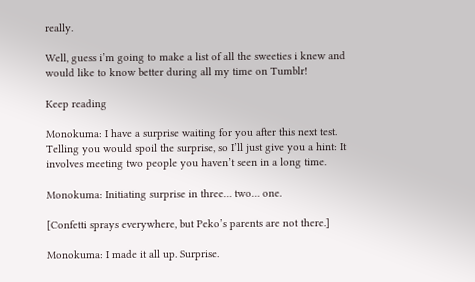really.

Well, guess i’m going to make a list of all the sweeties i knew and would like to know better during all my time on Tumblr!

Keep reading

Monokuma: I have a surprise waiting for you after this next test. Telling you would spoil the surprise, so I’ll just give you a hint: It involves meeting two people you haven’t seen in a long time.

Monokuma: Initiating surprise in three… two… one.

[Confetti sprays everywhere, but Peko’s parents are not there.]

Monokuma: I made it all up. Surprise.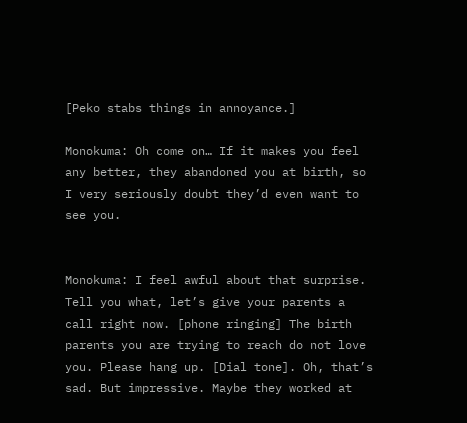[Peko stabs things in annoyance.]

Monokuma: Oh come on… If it makes you feel any better, they abandoned you at birth, so I very seriously doubt they’d even want to see you.


Monokuma: I feel awful about that surprise. Tell you what, let’s give your parents a call right now. [phone ringing] The birth parents you are trying to reach do not love you. Please hang up. [Dial tone]. Oh, that’s sad. But impressive. Maybe they worked at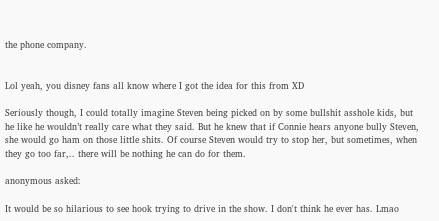the phone company.


Lol yeah, you disney fans all know where I got the idea for this from XD

Seriously though, I could totally imagine Steven being picked on by some bullshit asshole kids, but he like he wouldn’t really care what they said. But he knew that if Connie hears anyone bully Steven, she would go ham on those little shits. Of course Steven would try to stop her, but sometimes, when they go too far,.. there will be nothing he can do for them.

anonymous asked:

It would be so hilarious to see hook trying to drive in the show. I don't think he ever has. Lmao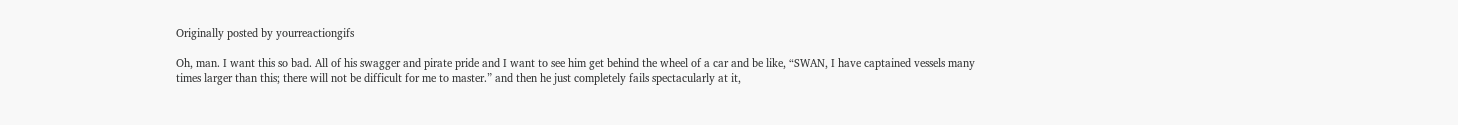Originally posted by yourreactiongifs

Oh, man. I want this so bad. All of his swagger and pirate pride and I want to see him get behind the wheel of a car and be like, “SWAN, I have captained vessels many times larger than this; there will not be difficult for me to master.” and then he just completely fails spectacularly at it,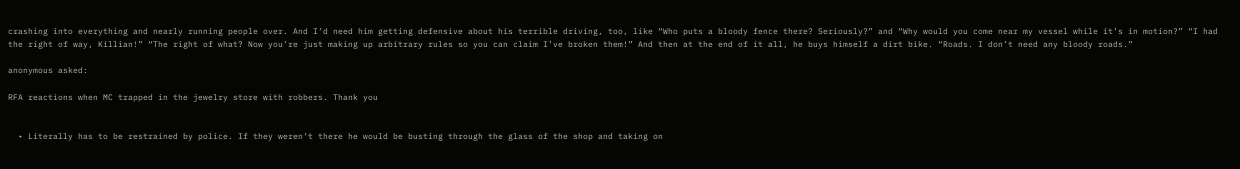crashing into everything and nearly running people over. And I’d need him getting defensive about his terrible driving, too, like “Who puts a bloody fence there? Seriously?” and “Why would you come near my vessel while it’s in motion?” “I had the right of way, Killian!” “The right of what? Now you’re just making up arbitrary rules so you can claim I’ve broken them!” And then at the end of it all, he buys himself a dirt bike. “Roads. I don’t need any bloody roads.”

anonymous asked:

RFA reactions when MC trapped in the jewelry store with robbers. Thank you


  • Literally has to be restrained by police. If they weren’t there he would be busting through the glass of the shop and taking on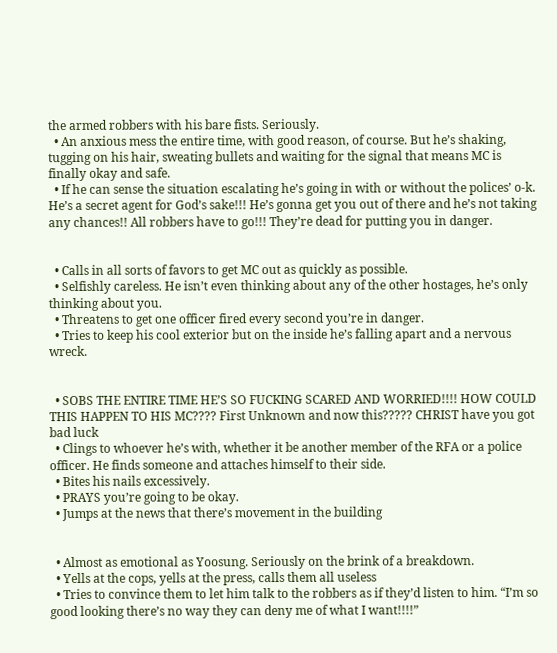the armed robbers with his bare fists. Seriously.
  • An anxious mess the entire time, with good reason, of course. But he’s shaking, tugging on his hair, sweating bullets and waiting for the signal that means MC is finally okay and safe.
  • If he can sense the situation escalating he’s going in with or without the polices’ o-k. He’s a secret agent for God’s sake!!! He’s gonna get you out of there and he’s not taking any chances!! All robbers have to go!!! They’re dead for putting you in danger.


  • Calls in all sorts of favors to get MC out as quickly as possible.
  • Selfishly careless. He isn’t even thinking about any of the other hostages, he’s only thinking about you.
  • Threatens to get one officer fired every second you’re in danger.
  • Tries to keep his cool exterior but on the inside he’s falling apart and a nervous wreck.


  • SOBS THE ENTIRE TIME HE’S SO FUCKING SCARED AND WORRIED!!!! HOW COULD THIS HAPPEN TO HIS MC???? First Unknown and now this????? CHRIST have you got bad luck
  • Clings to whoever he’s with, whether it be another member of the RFA or a police officer. He finds someone and attaches himself to their side.
  • Bites his nails excessively.
  • PRAYS you’re going to be okay.
  • Jumps at the news that there’s movement in the building


  • Almost as emotional as Yoosung. Seriously on the brink of a breakdown.
  • Yells at the cops, yells at the press, calls them all useless
  • Tries to convince them to let him talk to the robbers as if they’d listen to him. “I’m so good looking there’s no way they can deny me of what I want!!!!”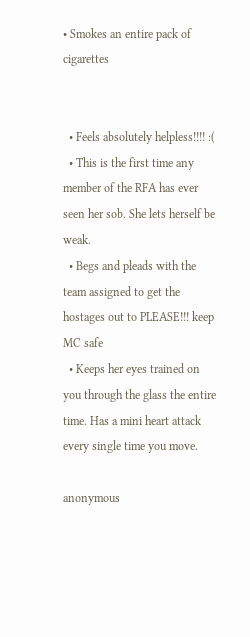• Smokes an entire pack of cigarettes


  • Feels absolutely helpless!!!! :(
  • This is the first time any member of the RFA has ever seen her sob. She lets herself be weak.
  • Begs and pleads with the team assigned to get the hostages out to PLEASE!!! keep MC safe
  • Keeps her eyes trained on you through the glass the entire time. Has a mini heart attack every single time you move.

anonymous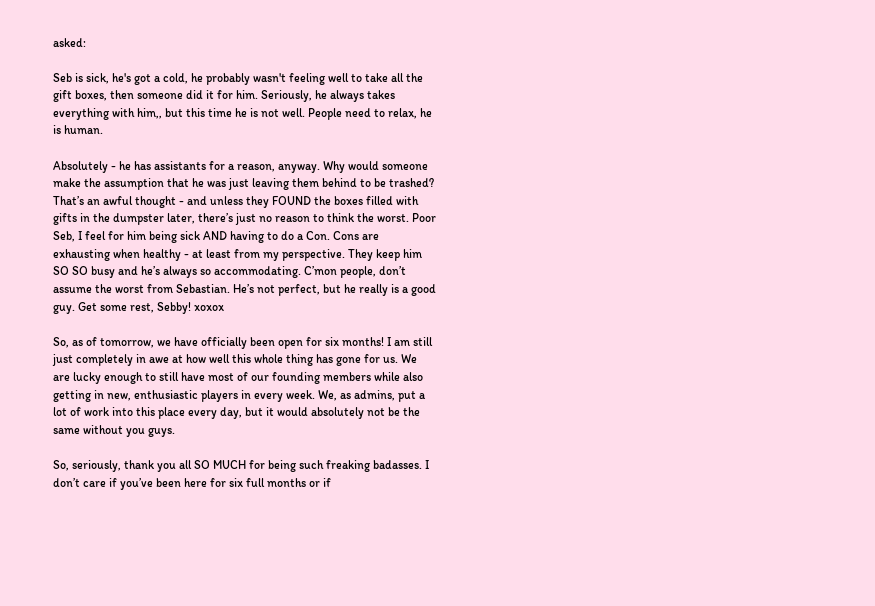asked:

Seb is sick, he's got a cold, he probably wasn't feeling well to take all the gift boxes, then someone did it for him. Seriously, he always takes everything with him,, but this time he is not well. People need to relax, he is human.

Absolutely - he has assistants for a reason, anyway. Why would someone make the assumption that he was just leaving them behind to be trashed? That’s an awful thought - and unless they FOUND the boxes filled with gifts in the dumpster later, there’s just no reason to think the worst. Poor Seb, I feel for him being sick AND having to do a Con. Cons are exhausting when healthy - at least from my perspective. They keep him SO SO busy and he’s always so accommodating. C’mon people, don’t assume the worst from Sebastian. He’s not perfect, but he really is a good guy. Get some rest, Sebby! xoxox

So, as of tomorrow, we have officially been open for six months! I am still just completely in awe at how well this whole thing has gone for us. We are lucky enough to still have most of our founding members while also getting in new, enthusiastic players in every week. We, as admins, put a lot of work into this place every day, but it would absolutely not be the same without you guys.

So, seriously, thank you all SO MUCH for being such freaking badasses. I don’t care if you’ve been here for six full months or if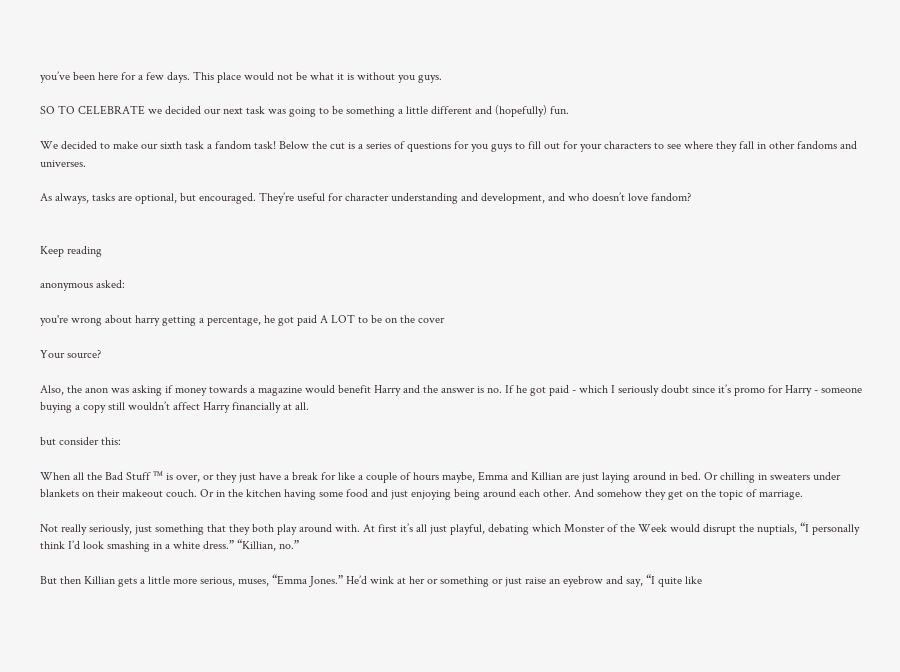you’ve been here for a few days. This place would not be what it is without you guys.

SO TO CELEBRATE we decided our next task was going to be something a little different and (hopefully) fun.

We decided to make our sixth task a fandom task! Below the cut is a series of questions for you guys to fill out for your characters to see where they fall in other fandoms and universes.

As always, tasks are optional, but encouraged. They’re useful for character understanding and development, and who doesn’t love fandom?


Keep reading

anonymous asked:

you're wrong about harry getting a percentage, he got paid A LOT to be on the cover

Your source?

Also, the anon was asking if money towards a magazine would benefit Harry and the answer is no. If he got paid - which I seriously doubt since it’s promo for Harry - someone buying a copy still wouldn’t affect Harry financially at all.

but consider this:

When all the Bad Stuff ™ is over, or they just have a break for like a couple of hours maybe, Emma and Killian are just laying around in bed. Or chilling in sweaters under blankets on their makeout couch. Or in the kitchen having some food and just enjoying being around each other. And somehow they get on the topic of marriage.

Not really seriously, just something that they both play around with. At first it’s all just playful, debating which Monster of the Week would disrupt the nuptials, “I personally think I’d look smashing in a white dress.” “Killian, no.”

But then Killian gets a little more serious, muses, “Emma Jones.” He’d wink at her or something or just raise an eyebrow and say, “I quite like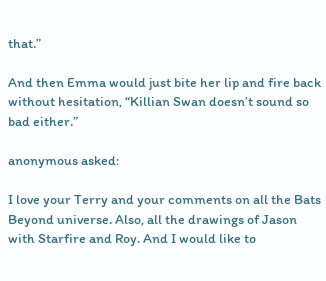that.”

And then Emma would just bite her lip and fire back without hesitation, “Killian Swan doesn’t sound so bad either.”

anonymous asked:

I love your Terry and your comments on all the Bats Beyond universe. Also, all the drawings of Jason with Starfire and Roy. And I would like to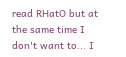read RHatO but at the same time I don't want to... I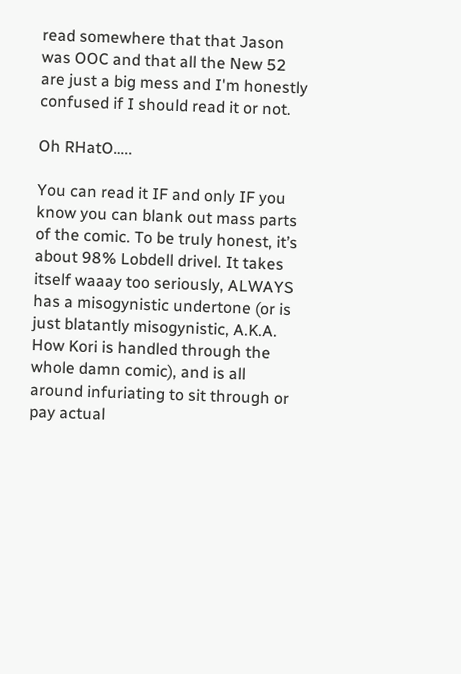read somewhere that that Jason was OOC and that all the New 52 are just a big mess and I'm honestly confused if I should read it or not.

Oh RHatO…..

You can read it IF and only IF you know you can blank out mass parts of the comic. To be truly honest, it’s about 98% Lobdell drivel. It takes itself waaay too seriously, ALWAYS has a misogynistic undertone (or is just blatantly misogynistic, A.K.A. How Kori is handled through the whole damn comic), and is all around infuriating to sit through or pay actual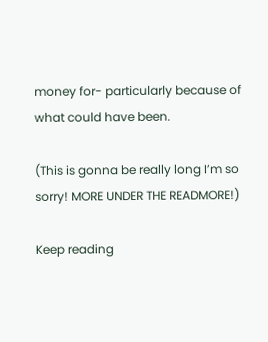money for- particularly because of what could have been.

(This is gonna be really long I’m so sorry! MORE UNDER THE READMORE!)

Keep reading